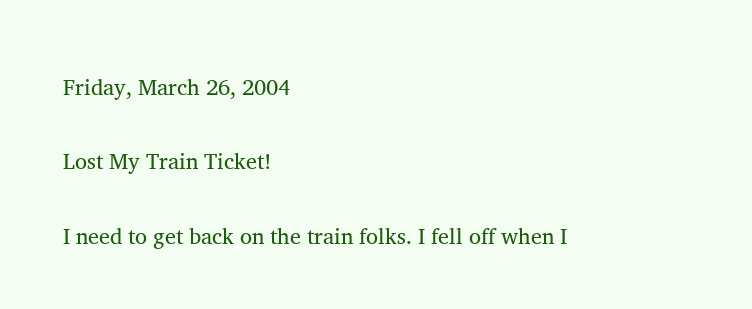Friday, March 26, 2004

Lost My Train Ticket!

I need to get back on the train folks. I fell off when I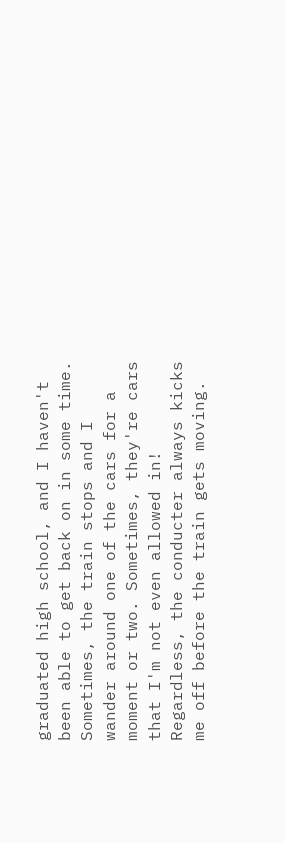graduated high school, and I haven't been able to get back on in some time. Sometimes, the train stops and I wander around one of the cars for a moment or two. Sometimes, they're cars that I'm not even allowed in! Regardless, the conducter always kicks me off before the train gets moving.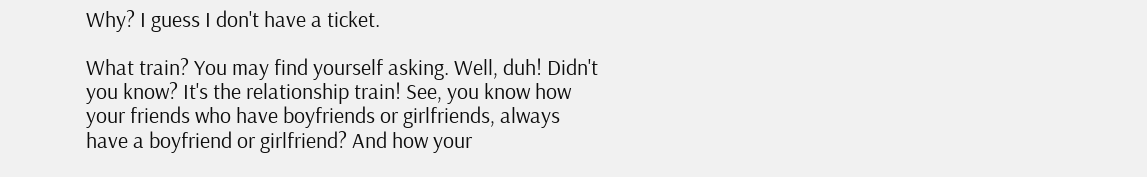Why? I guess I don't have a ticket.

What train? You may find yourself asking. Well, duh! Didn't you know? It's the relationship train! See, you know how your friends who have boyfriends or girlfriends, always have a boyfriend or girlfriend? And how your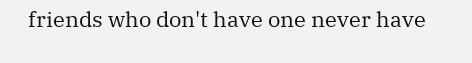friends who don't have one never have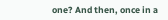one? And then, once in a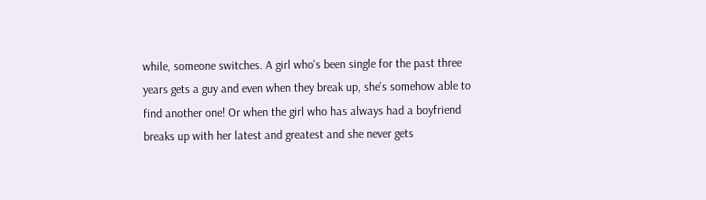while, someone switches. A girl who's been single for the past three years gets a guy and even when they break up, she's somehow able to find another one! Or when the girl who has always had a boyfriend breaks up with her latest and greatest and she never gets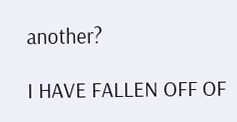another?

I HAVE FALLEN OFF OF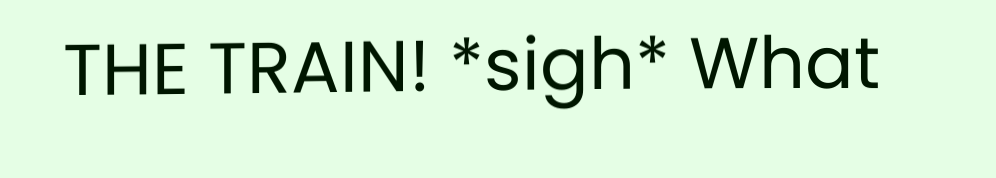THE TRAIN! *sigh* What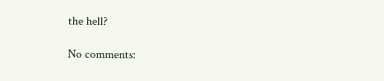the hell?

No comments: